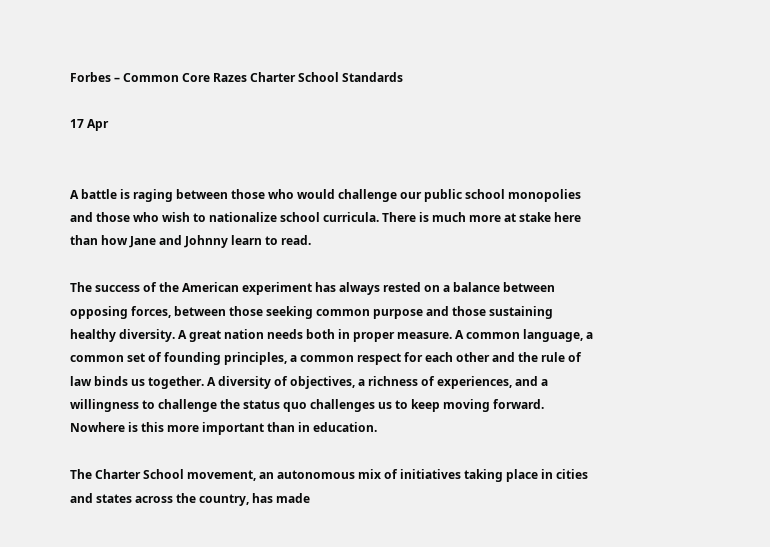Forbes – Common Core Razes Charter School Standards

17 Apr


A battle is raging between those who would challenge our public school monopolies and those who wish to nationalize school curricula. There is much more at stake here than how Jane and Johnny learn to read.

The success of the American experiment has always rested on a balance between opposing forces, between those seeking common purpose and those sustaining healthy diversity. A great nation needs both in proper measure. A common language, a common set of founding principles, a common respect for each other and the rule of law binds us together. A diversity of objectives, a richness of experiences, and a willingness to challenge the status quo challenges us to keep moving forward. Nowhere is this more important than in education.

The Charter School movement, an autonomous mix of initiatives taking place in cities and states across the country, has made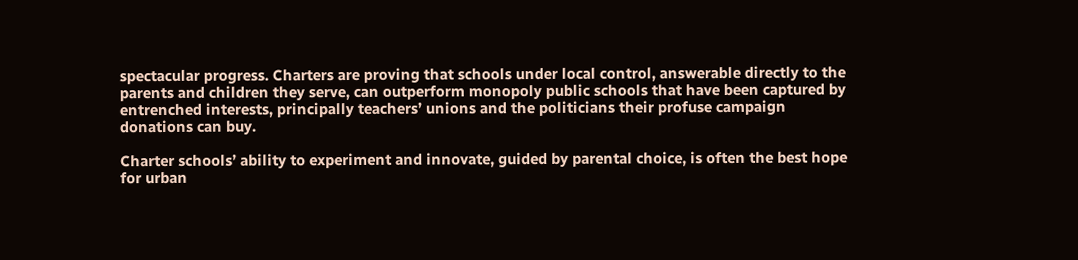spectacular progress. Charters are proving that schools under local control, answerable directly to the parents and children they serve, can outperform monopoly public schools that have been captured by entrenched interests, principally teachers’ unions and the politicians their profuse campaign donations can buy.

Charter schools’ ability to experiment and innovate, guided by parental choice, is often the best hope for urban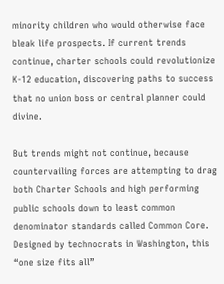minority children who would otherwise face bleak life prospects. If current trends continue, charter schools could revolutionize K-12 education, discovering paths to success that no union boss or central planner could divine.

But trends might not continue, because countervailing forces are attempting to drag both Charter Schools and high performing public schools down to least common denominator standards called Common Core. Designed by technocrats in Washington, this “one size fits all”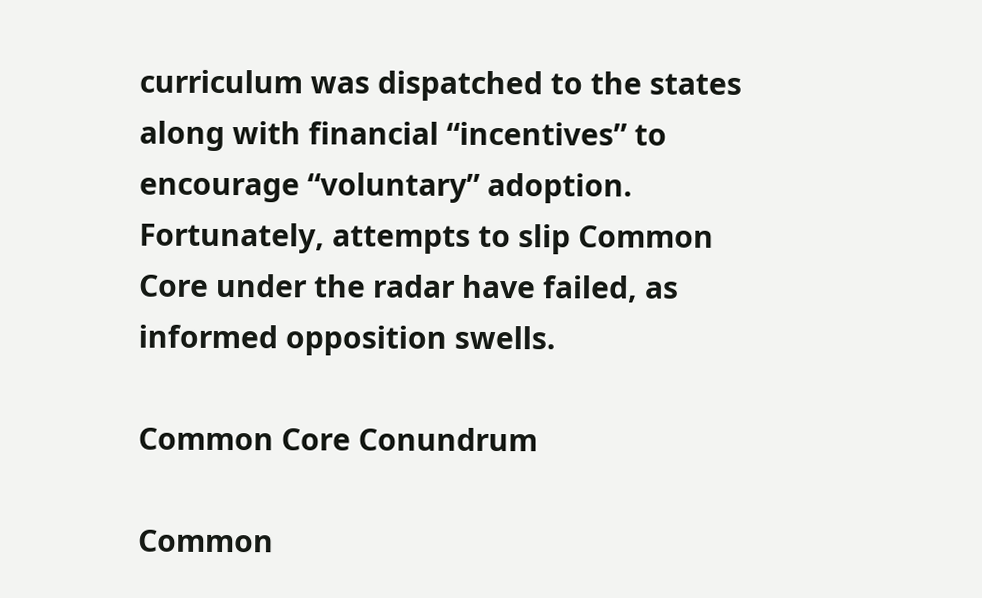curriculum was dispatched to the states along with financial “incentives” to encourage “voluntary” adoption. Fortunately, attempts to slip Common Core under the radar have failed, as informed opposition swells.

Common Core Conundrum

Common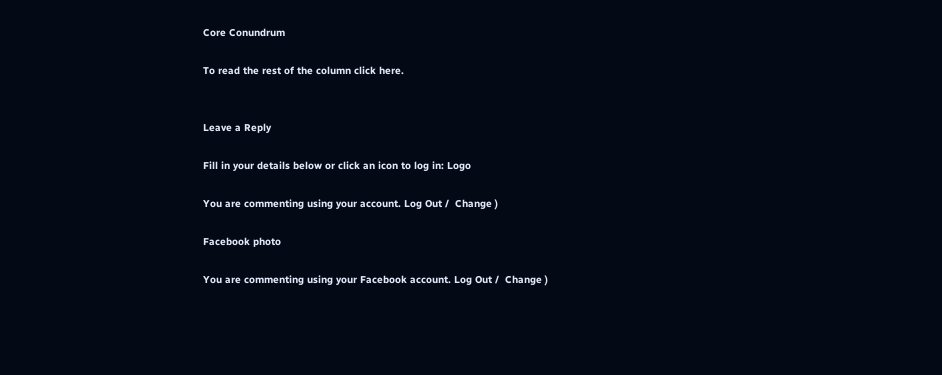Core Conundrum

To read the rest of the column click here.


Leave a Reply

Fill in your details below or click an icon to log in: Logo

You are commenting using your account. Log Out /  Change )

Facebook photo

You are commenting using your Facebook account. Log Out /  Change )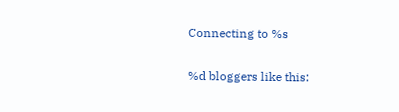Connecting to %s

%d bloggers like this: